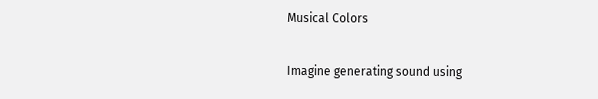Musical Colors

Imagine generating sound using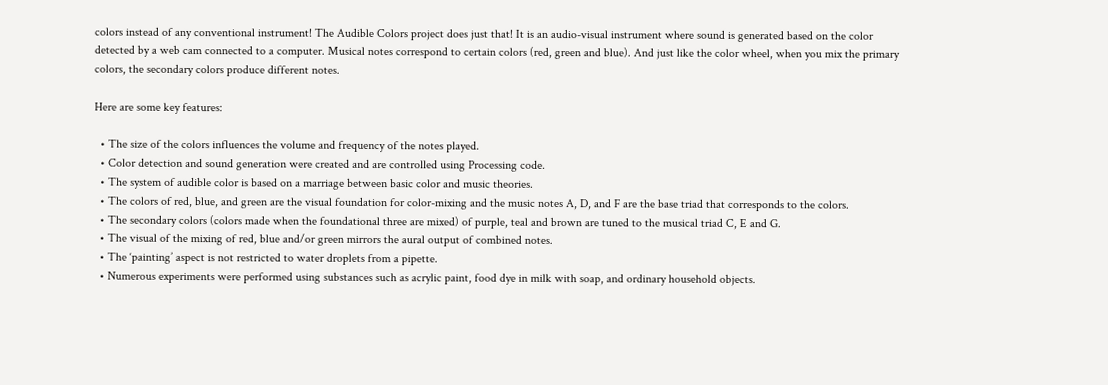colors instead of any conventional instrument! The Audible Colors project does just that! It is an audio-visual instrument where sound is generated based on the color detected by a web cam connected to a computer. Musical notes correspond to certain colors (red, green and blue). And just like the color wheel, when you mix the primary colors, the secondary colors produce different notes.

Here are some key features:

  • The size of the colors influences the volume and frequency of the notes played.
  • Color detection and sound generation were created and are controlled using Processing code.
  • The system of audible color is based on a marriage between basic color and music theories.
  • The colors of red, blue, and green are the visual foundation for color-mixing and the music notes A, D, and F are the base triad that corresponds to the colors.
  • The secondary colors (colors made when the foundational three are mixed) of purple, teal and brown are tuned to the musical triad C, E and G.
  • The visual of the mixing of red, blue and/or green mirrors the aural output of combined notes.
  • The ‘painting’ aspect is not restricted to water droplets from a pipette.
  • Numerous experiments were performed using substances such as acrylic paint, food dye in milk with soap, and ordinary household objects.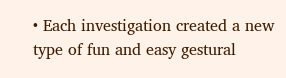• Each investigation created a new type of fun and easy gestural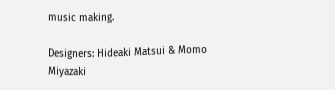music making.

Designers: Hideaki Matsui & Momo Miyazaki